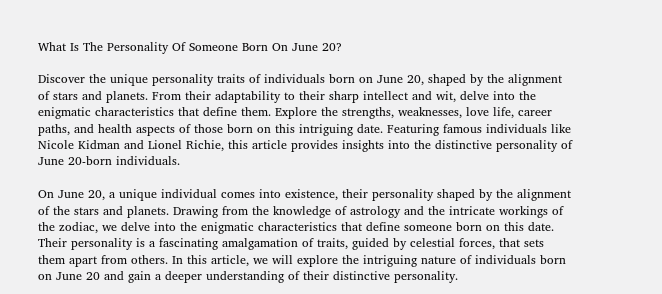What Is The Personality Of Someone Born On June 20?

Discover the unique personality traits of individuals born on June 20, shaped by the alignment of stars and planets. From their adaptability to their sharp intellect and wit, delve into the enigmatic characteristics that define them. Explore the strengths, weaknesses, love life, career paths, and health aspects of those born on this intriguing date. Featuring famous individuals like Nicole Kidman and Lionel Richie, this article provides insights into the distinctive personality of June 20-born individuals.

On June 20, a unique individual comes into existence, their personality shaped by the alignment of the stars and planets. Drawing from the knowledge of astrology and the intricate workings of the zodiac, we delve into the enigmatic characteristics that define someone born on this date. Their personality is a fascinating amalgamation of traits, guided by celestial forces, that sets them apart from others. In this article, we will explore the intriguing nature of individuals born on June 20 and gain a deeper understanding of their distinctive personality.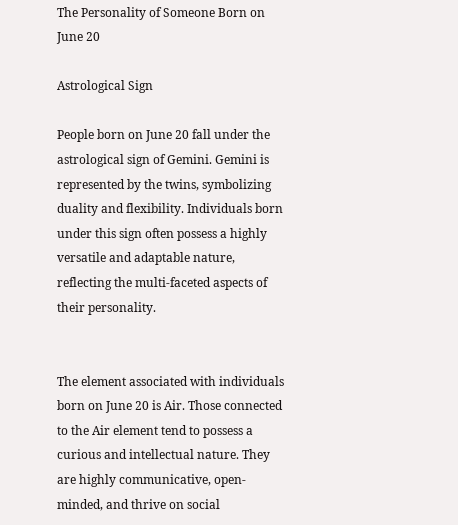The Personality of Someone Born on June 20

Astrological Sign

People born on June 20 fall under the astrological sign of Gemini. Gemini is represented by the twins, symbolizing duality and flexibility. Individuals born under this sign often possess a highly versatile and adaptable nature, reflecting the multi-faceted aspects of their personality.


The element associated with individuals born on June 20 is Air. Those connected to the Air element tend to possess a curious and intellectual nature. They are highly communicative, open-minded, and thrive on social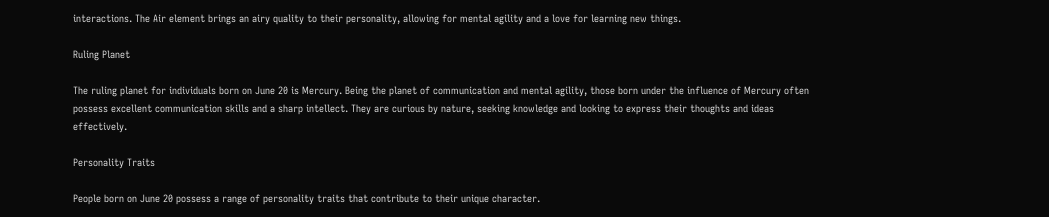interactions. The Air element brings an airy quality to their personality, allowing for mental agility and a love for learning new things.

Ruling Planet

The ruling planet for individuals born on June 20 is Mercury. Being the planet of communication and mental agility, those born under the influence of Mercury often possess excellent communication skills and a sharp intellect. They are curious by nature, seeking knowledge and looking to express their thoughts and ideas effectively.

Personality Traits

People born on June 20 possess a range of personality traits that contribute to their unique character.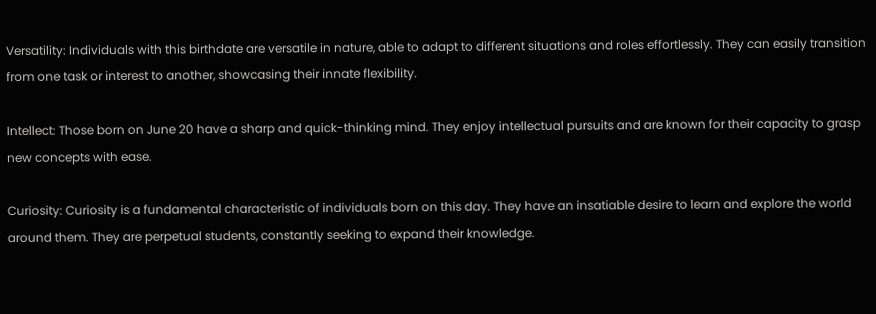Versatility: Individuals with this birthdate are versatile in nature, able to adapt to different situations and roles effortlessly. They can easily transition from one task or interest to another, showcasing their innate flexibility.

Intellect: Those born on June 20 have a sharp and quick-thinking mind. They enjoy intellectual pursuits and are known for their capacity to grasp new concepts with ease.

Curiosity: Curiosity is a fundamental characteristic of individuals born on this day. They have an insatiable desire to learn and explore the world around them. They are perpetual students, constantly seeking to expand their knowledge.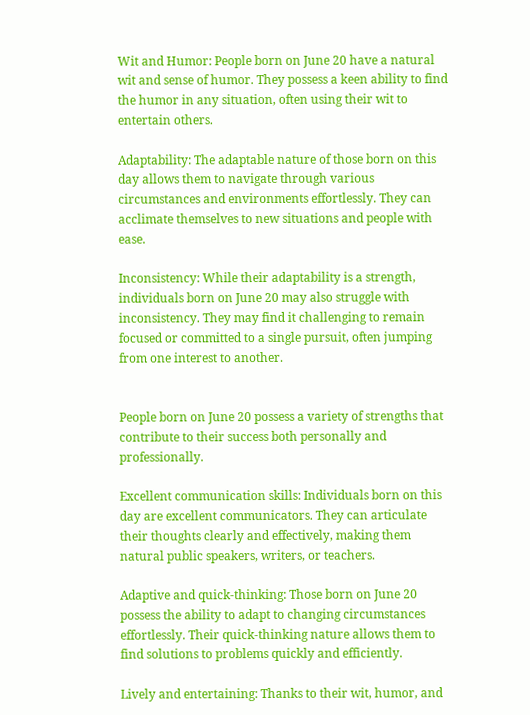Wit and Humor: People born on June 20 have a natural wit and sense of humor. They possess a keen ability to find the humor in any situation, often using their wit to entertain others.

Adaptability: The adaptable nature of those born on this day allows them to navigate through various circumstances and environments effortlessly. They can acclimate themselves to new situations and people with ease.

Inconsistency: While their adaptability is a strength, individuals born on June 20 may also struggle with inconsistency. They may find it challenging to remain focused or committed to a single pursuit, often jumping from one interest to another.


People born on June 20 possess a variety of strengths that contribute to their success both personally and professionally.

Excellent communication skills: Individuals born on this day are excellent communicators. They can articulate their thoughts clearly and effectively, making them natural public speakers, writers, or teachers.

Adaptive and quick-thinking: Those born on June 20 possess the ability to adapt to changing circumstances effortlessly. Their quick-thinking nature allows them to find solutions to problems quickly and efficiently.

Lively and entertaining: Thanks to their wit, humor, and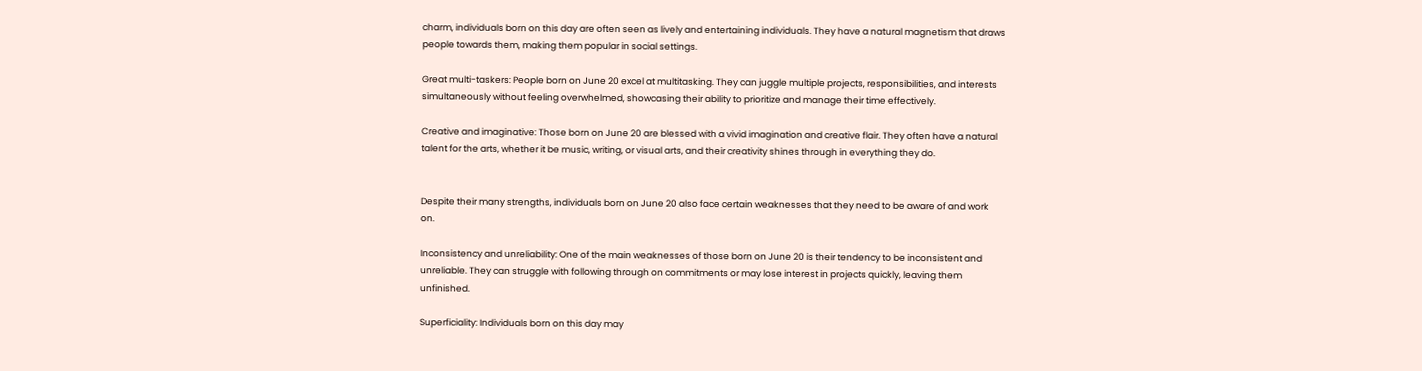charm, individuals born on this day are often seen as lively and entertaining individuals. They have a natural magnetism that draws people towards them, making them popular in social settings.

Great multi-taskers: People born on June 20 excel at multitasking. They can juggle multiple projects, responsibilities, and interests simultaneously without feeling overwhelmed, showcasing their ability to prioritize and manage their time effectively.

Creative and imaginative: Those born on June 20 are blessed with a vivid imagination and creative flair. They often have a natural talent for the arts, whether it be music, writing, or visual arts, and their creativity shines through in everything they do.


Despite their many strengths, individuals born on June 20 also face certain weaknesses that they need to be aware of and work on.

Inconsistency and unreliability: One of the main weaknesses of those born on June 20 is their tendency to be inconsistent and unreliable. They can struggle with following through on commitments or may lose interest in projects quickly, leaving them unfinished.

Superficiality: Individuals born on this day may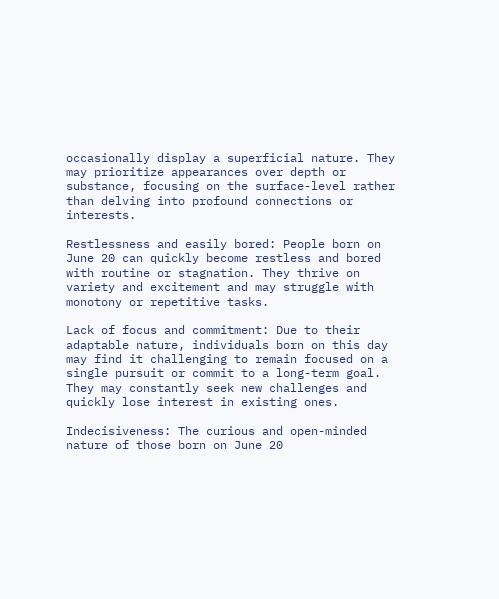occasionally display a superficial nature. They may prioritize appearances over depth or substance, focusing on the surface-level rather than delving into profound connections or interests.

Restlessness and easily bored: People born on June 20 can quickly become restless and bored with routine or stagnation. They thrive on variety and excitement and may struggle with monotony or repetitive tasks.

Lack of focus and commitment: Due to their adaptable nature, individuals born on this day may find it challenging to remain focused on a single pursuit or commit to a long-term goal. They may constantly seek new challenges and quickly lose interest in existing ones.

Indecisiveness: The curious and open-minded nature of those born on June 20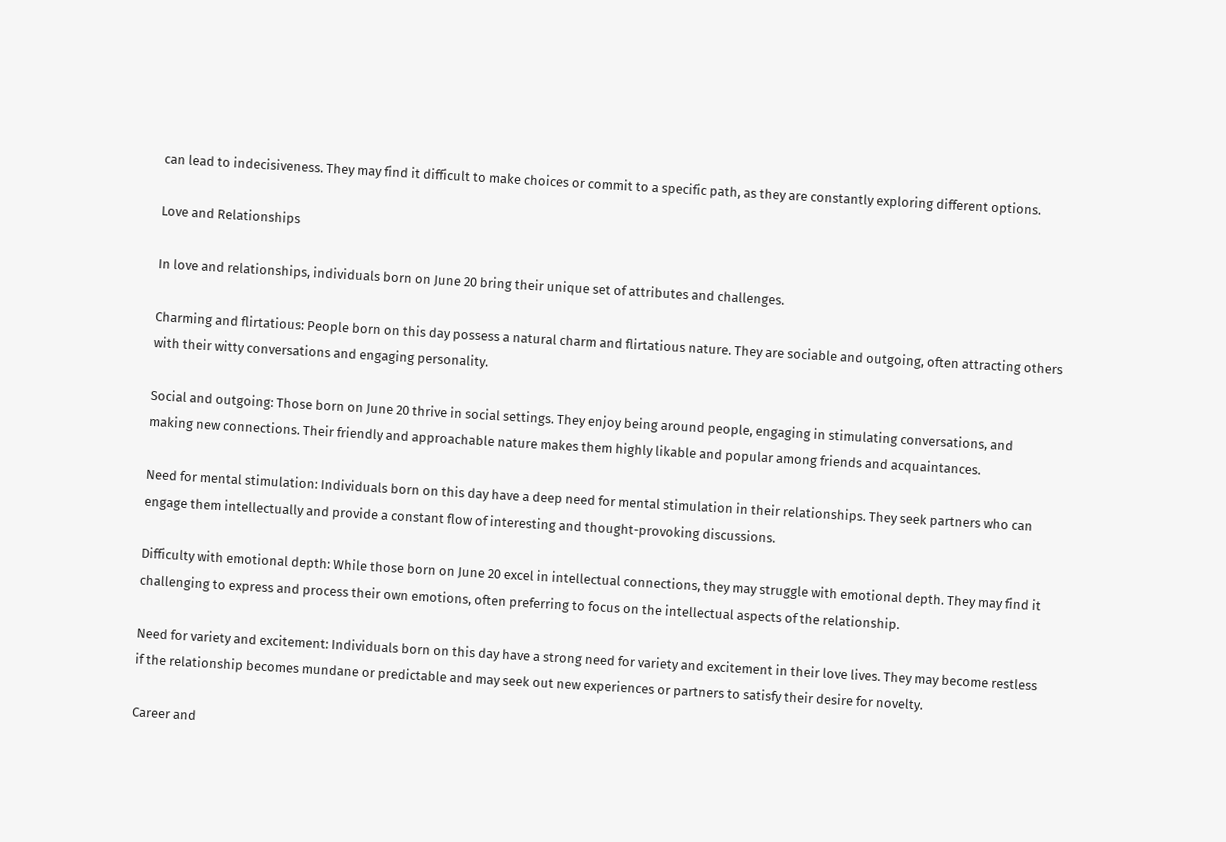can lead to indecisiveness. They may find it difficult to make choices or commit to a specific path, as they are constantly exploring different options.

Love and Relationships

In love and relationships, individuals born on June 20 bring their unique set of attributes and challenges.

Charming and flirtatious: People born on this day possess a natural charm and flirtatious nature. They are sociable and outgoing, often attracting others with their witty conversations and engaging personality.

Social and outgoing: Those born on June 20 thrive in social settings. They enjoy being around people, engaging in stimulating conversations, and making new connections. Their friendly and approachable nature makes them highly likable and popular among friends and acquaintances.

Need for mental stimulation: Individuals born on this day have a deep need for mental stimulation in their relationships. They seek partners who can engage them intellectually and provide a constant flow of interesting and thought-provoking discussions.

Difficulty with emotional depth: While those born on June 20 excel in intellectual connections, they may struggle with emotional depth. They may find it challenging to express and process their own emotions, often preferring to focus on the intellectual aspects of the relationship.

Need for variety and excitement: Individuals born on this day have a strong need for variety and excitement in their love lives. They may become restless if the relationship becomes mundane or predictable and may seek out new experiences or partners to satisfy their desire for novelty.

Career and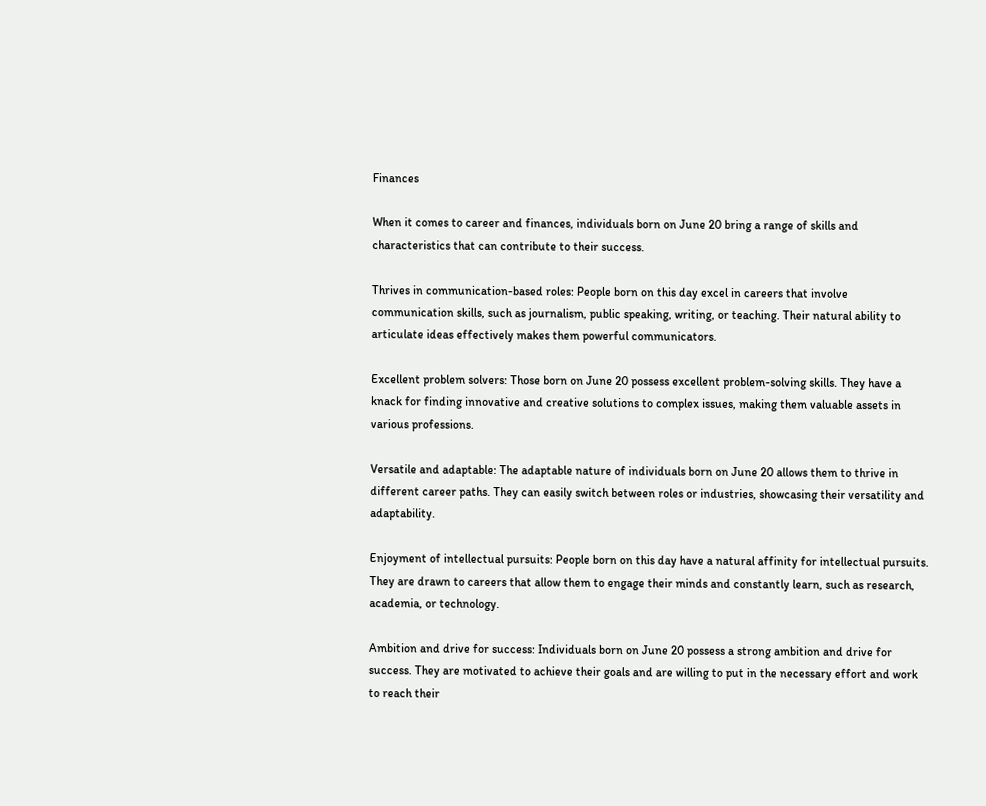Finances

When it comes to career and finances, individuals born on June 20 bring a range of skills and characteristics that can contribute to their success.

Thrives in communication-based roles: People born on this day excel in careers that involve communication skills, such as journalism, public speaking, writing, or teaching. Their natural ability to articulate ideas effectively makes them powerful communicators.

Excellent problem solvers: Those born on June 20 possess excellent problem-solving skills. They have a knack for finding innovative and creative solutions to complex issues, making them valuable assets in various professions.

Versatile and adaptable: The adaptable nature of individuals born on June 20 allows them to thrive in different career paths. They can easily switch between roles or industries, showcasing their versatility and adaptability.

Enjoyment of intellectual pursuits: People born on this day have a natural affinity for intellectual pursuits. They are drawn to careers that allow them to engage their minds and constantly learn, such as research, academia, or technology.

Ambition and drive for success: Individuals born on June 20 possess a strong ambition and drive for success. They are motivated to achieve their goals and are willing to put in the necessary effort and work to reach their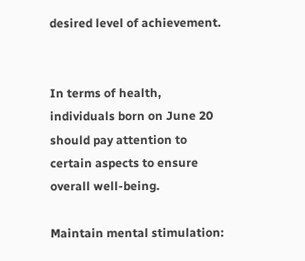desired level of achievement.


In terms of health, individuals born on June 20 should pay attention to certain aspects to ensure overall well-being.

Maintain mental stimulation: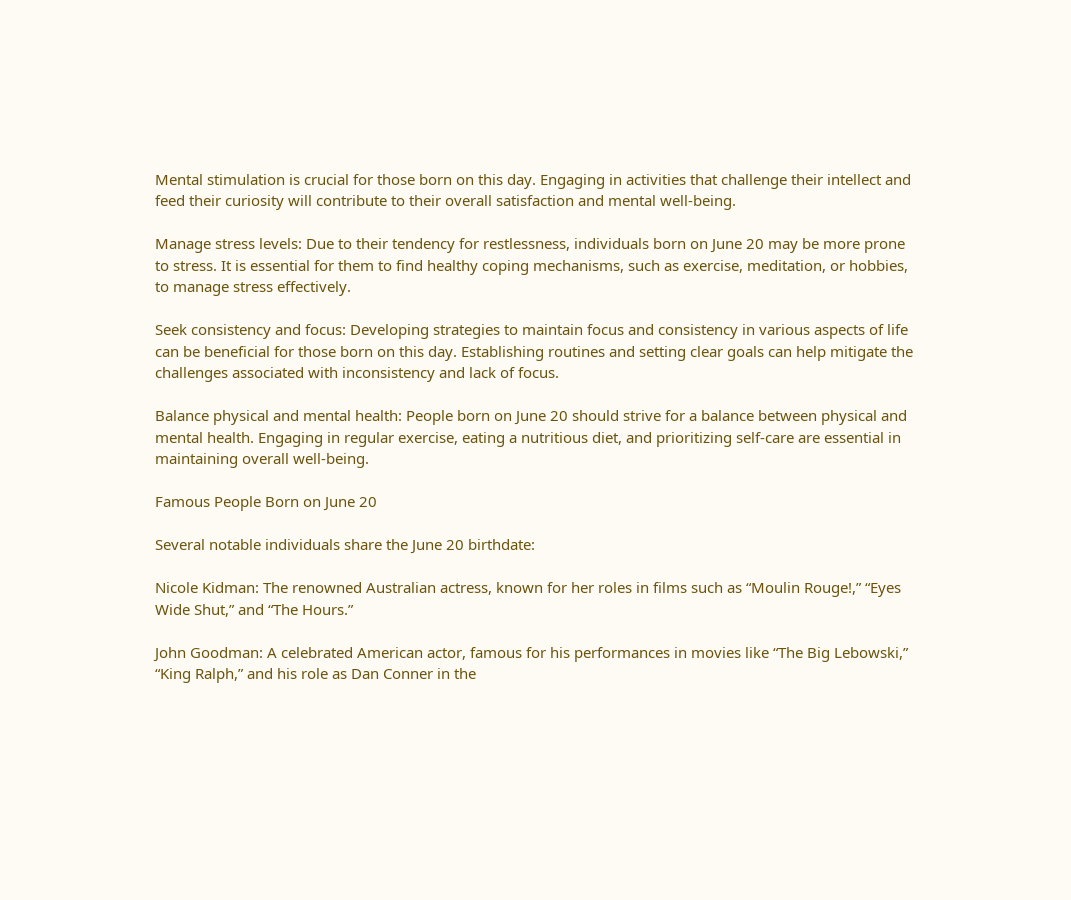Mental stimulation is crucial for those born on this day. Engaging in activities that challenge their intellect and feed their curiosity will contribute to their overall satisfaction and mental well-being.

Manage stress levels: Due to their tendency for restlessness, individuals born on June 20 may be more prone to stress. It is essential for them to find healthy coping mechanisms, such as exercise, meditation, or hobbies, to manage stress effectively.

Seek consistency and focus: Developing strategies to maintain focus and consistency in various aspects of life can be beneficial for those born on this day. Establishing routines and setting clear goals can help mitigate the challenges associated with inconsistency and lack of focus.

Balance physical and mental health: People born on June 20 should strive for a balance between physical and mental health. Engaging in regular exercise, eating a nutritious diet, and prioritizing self-care are essential in maintaining overall well-being.

Famous People Born on June 20

Several notable individuals share the June 20 birthdate:

Nicole Kidman: The renowned Australian actress, known for her roles in films such as “Moulin Rouge!,” “Eyes Wide Shut,” and “The Hours.”

John Goodman: A celebrated American actor, famous for his performances in movies like “The Big Lebowski,” “King Ralph,” and his role as Dan Conner in the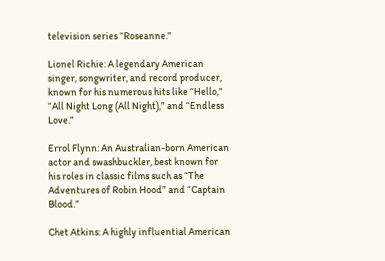television series “Roseanne.”

Lionel Richie: A legendary American singer, songwriter, and record producer, known for his numerous hits like “Hello,” “All Night Long (All Night),” and “Endless Love.”

Errol Flynn: An Australian-born American actor and swashbuckler, best known for his roles in classic films such as “The Adventures of Robin Hood” and “Captain Blood.”

Chet Atkins: A highly influential American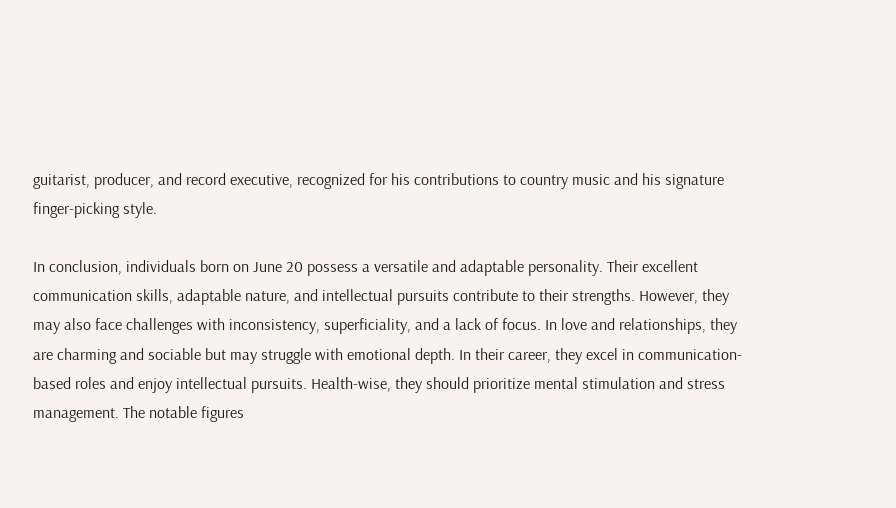guitarist, producer, and record executive, recognized for his contributions to country music and his signature finger-picking style.

In conclusion, individuals born on June 20 possess a versatile and adaptable personality. Their excellent communication skills, adaptable nature, and intellectual pursuits contribute to their strengths. However, they may also face challenges with inconsistency, superficiality, and a lack of focus. In love and relationships, they are charming and sociable but may struggle with emotional depth. In their career, they excel in communication-based roles and enjoy intellectual pursuits. Health-wise, they should prioritize mental stimulation and stress management. The notable figures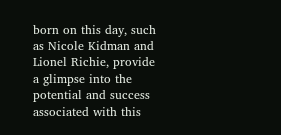born on this day, such as Nicole Kidman and Lionel Richie, provide a glimpse into the potential and success associated with this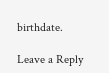birthdate.

Leave a Reply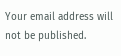Your email address will not be published.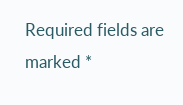Required fields are marked *